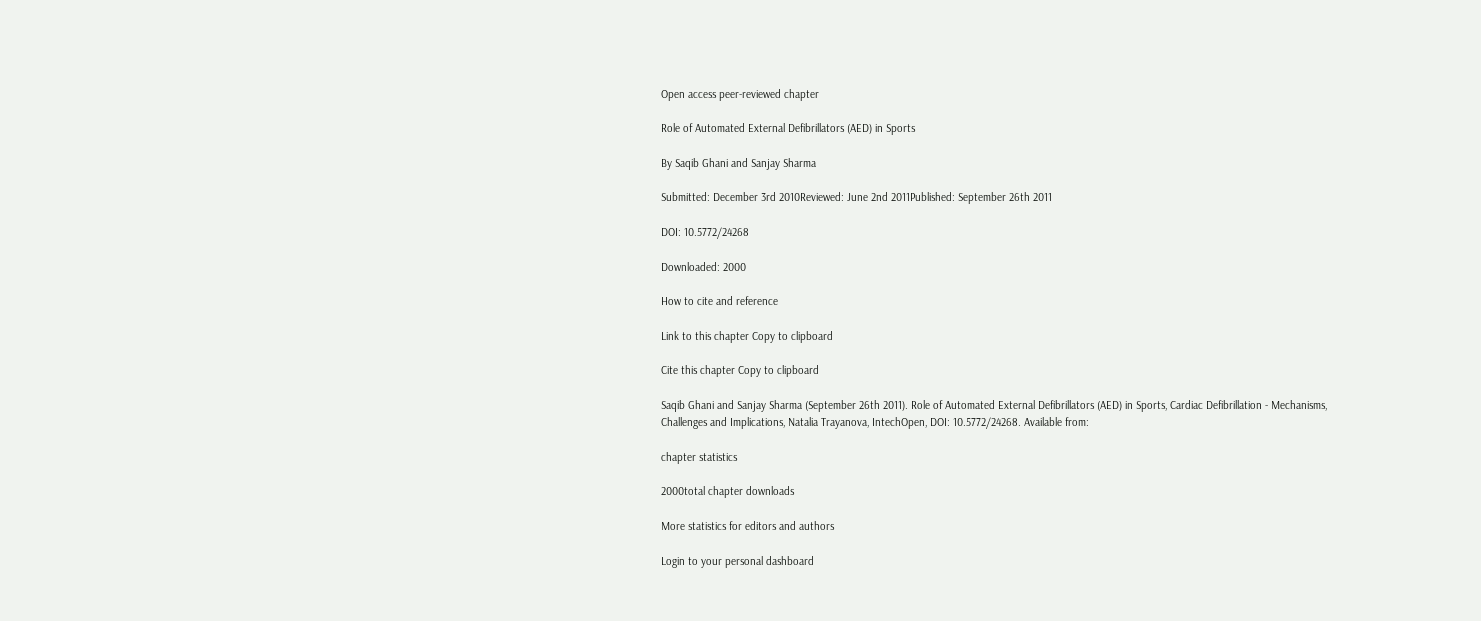Open access peer-reviewed chapter

Role of Automated External Defibrillators (AED) in Sports

By Saqib Ghani and Sanjay Sharma

Submitted: December 3rd 2010Reviewed: June 2nd 2011Published: September 26th 2011

DOI: 10.5772/24268

Downloaded: 2000

How to cite and reference

Link to this chapter Copy to clipboard

Cite this chapter Copy to clipboard

Saqib Ghani and Sanjay Sharma (September 26th 2011). Role of Automated External Defibrillators (AED) in Sports, Cardiac Defibrillation - Mechanisms, Challenges and Implications, Natalia Trayanova, IntechOpen, DOI: 10.5772/24268. Available from:

chapter statistics

2000total chapter downloads

More statistics for editors and authors

Login to your personal dashboard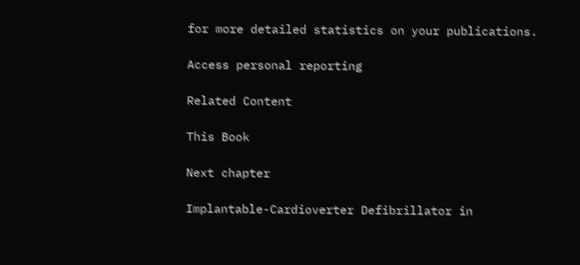for more detailed statistics on your publications.

Access personal reporting

Related Content

This Book

Next chapter

Implantable-Cardioverter Defibrillator in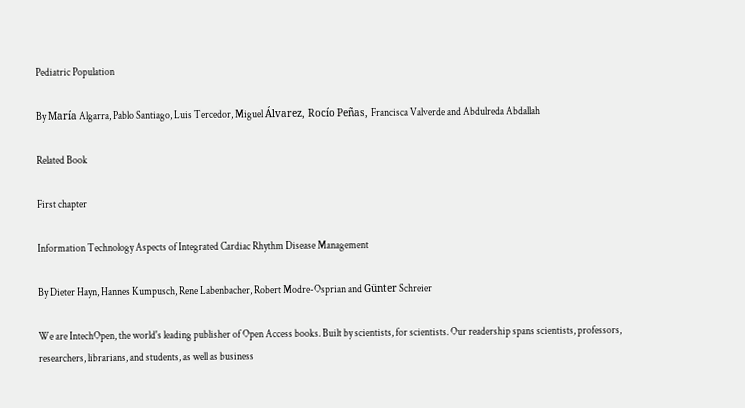Pediatric Population

By María Algarra, Pablo Santiago, Luis Tercedor, Miguel Álvarez, Rocío Peñas, Francisca Valverde and Abdulreda Abdallah

Related Book

First chapter

Information Technology Aspects of Integrated Cardiac Rhythm Disease Management

By Dieter Hayn, Hannes Kumpusch, Rene Labenbacher, Robert Modre-Osprian and Günter Schreier

We are IntechOpen, the world's leading publisher of Open Access books. Built by scientists, for scientists. Our readership spans scientists, professors, researchers, librarians, and students, as well as business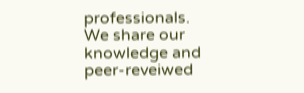professionals. We share our knowledge and peer-reveiwed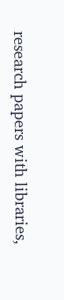research papers with libraries,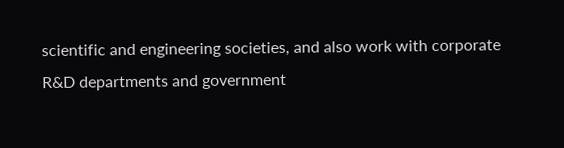scientific and engineering societies, and also work with corporate R&D departments and government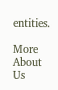entities.

More About Us